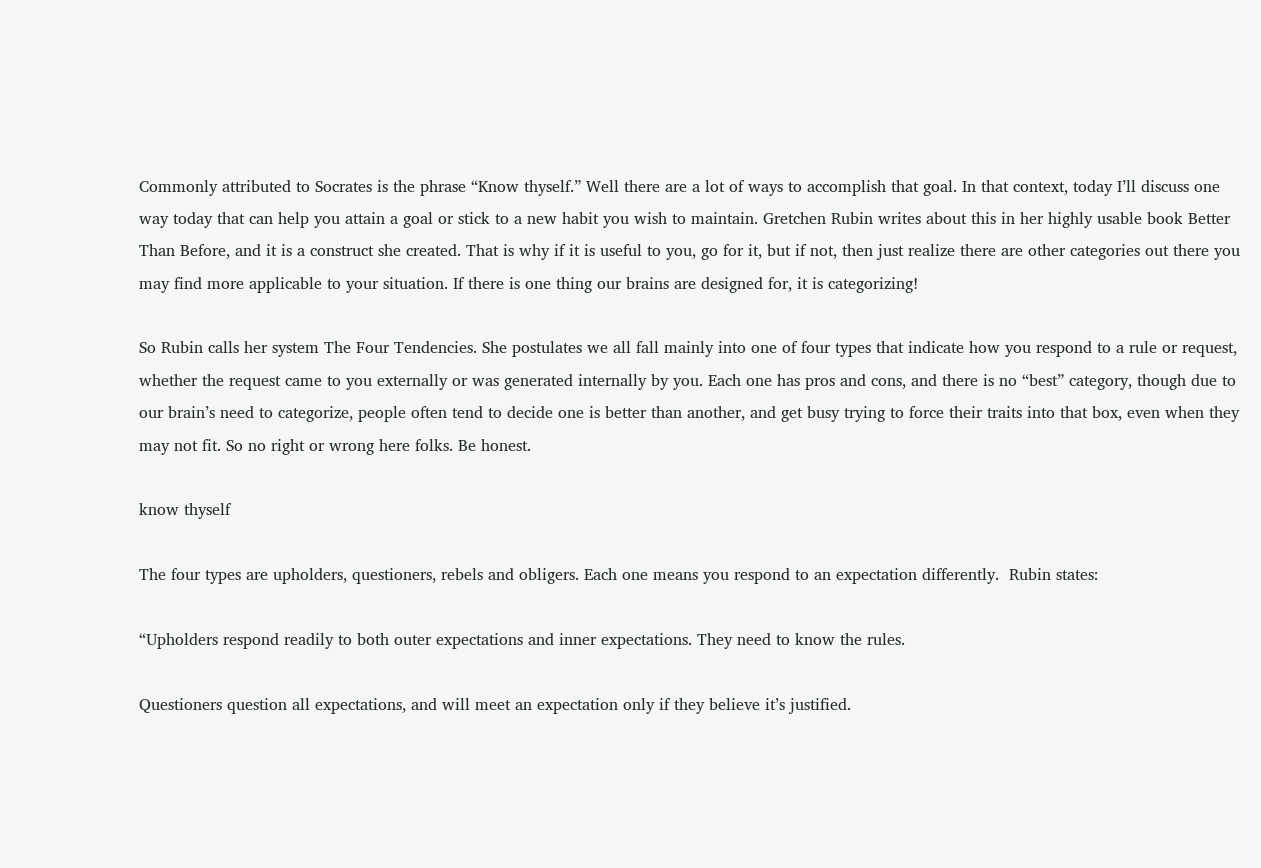Commonly attributed to Socrates is the phrase “Know thyself.” Well there are a lot of ways to accomplish that goal. In that context, today I’ll discuss one way today that can help you attain a goal or stick to a new habit you wish to maintain. Gretchen Rubin writes about this in her highly usable book Better Than Before, and it is a construct she created. That is why if it is useful to you, go for it, but if not, then just realize there are other categories out there you may find more applicable to your situation. If there is one thing our brains are designed for, it is categorizing!

So Rubin calls her system The Four Tendencies. She postulates we all fall mainly into one of four types that indicate how you respond to a rule or request, whether the request came to you externally or was generated internally by you. Each one has pros and cons, and there is no “best” category, though due to our brain’s need to categorize, people often tend to decide one is better than another, and get busy trying to force their traits into that box, even when they may not fit. So no right or wrong here folks. Be honest.

know thyself

The four types are upholders, questioners, rebels and obligers. Each one means you respond to an expectation differently.  Rubin states:

“Upholders respond readily to both outer expectations and inner expectations. They need to know the rules.

Questioners question all expectations, and will meet an expectation only if they believe it’s justified.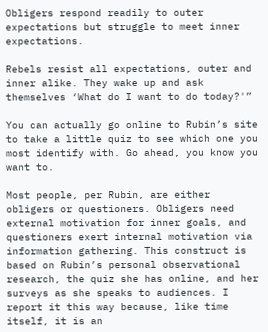Obligers respond readily to outer expectations but struggle to meet inner expectations.

Rebels resist all expectations, outer and inner alike. They wake up and ask themselves ‘What do I want to do today?'”

You can actually go online to Rubin’s site to take a little quiz to see which one you most identify with. Go ahead, you know you want to.

Most people, per Rubin, are either obligers or questioners. Obligers need external motivation for inner goals, and questioners exert internal motivation via information gathering. This construct is based on Rubin’s personal observational research, the quiz she has online, and her surveys as she speaks to audiences. I report it this way because, like time itself, it is an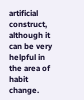artificial construct, although it can be very helpful in the area of habit change.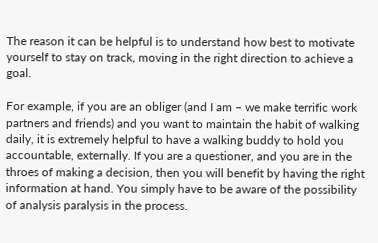The reason it can be helpful is to understand how best to motivate yourself to stay on track, moving in the right direction to achieve a goal.

For example, if you are an obliger (and I am – we make terrific work partners and friends) and you want to maintain the habit of walking daily, it is extremely helpful to have a walking buddy to hold you accountable, externally. If you are a questioner, and you are in the throes of making a decision, then you will benefit by having the right information at hand. You simply have to be aware of the possibility of analysis paralysis in the process.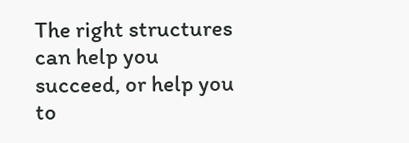The right structures can help you succeed, or help you to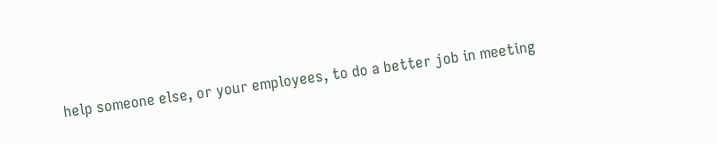help someone else, or your employees, to do a better job in meeting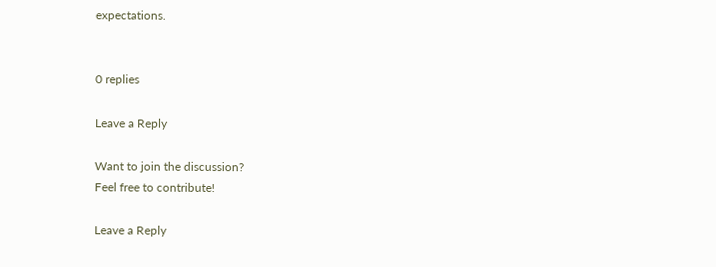expectations.


0 replies

Leave a Reply

Want to join the discussion?
Feel free to contribute!

Leave a Reply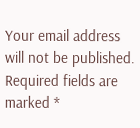Your email address will not be published. Required fields are marked *